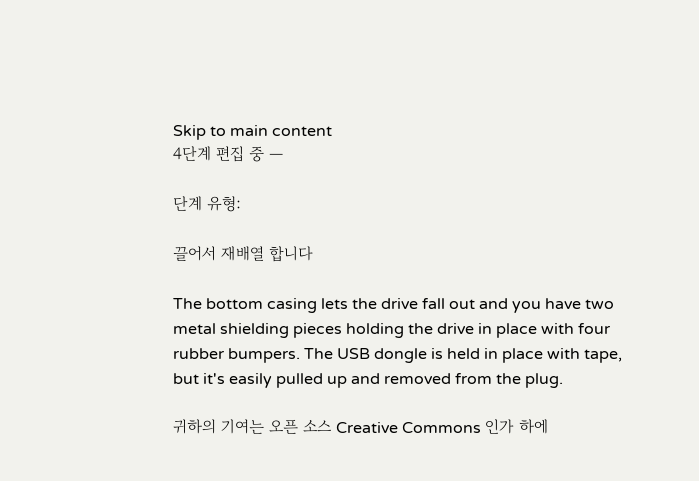Skip to main content
4단계 편집 중 —

단계 유형:

끌어서 재배열 합니다

The bottom casing lets the drive fall out and you have two metal shielding pieces holding the drive in place with four rubber bumpers. The USB dongle is held in place with tape, but it's easily pulled up and removed from the plug.

귀하의 기여는 오픈 소스 Creative Commons 인가 하에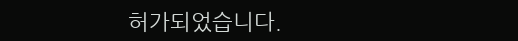허가되었습니다.